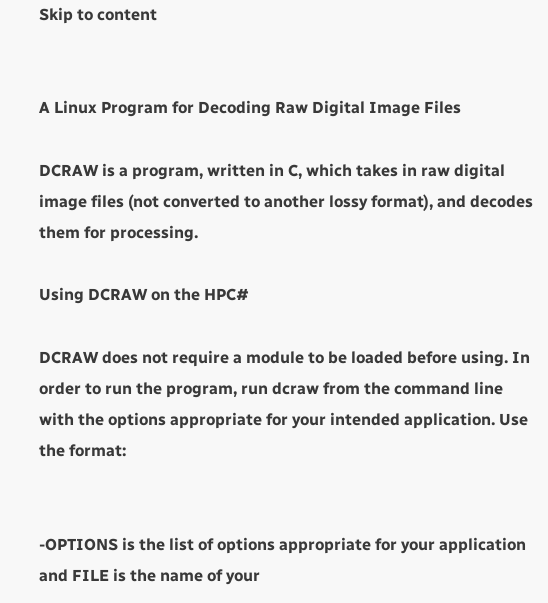Skip to content


A Linux Program for Decoding Raw Digital Image Files

DCRAW is a program, written in C, which takes in raw digital image files (not converted to another lossy format), and decodes them for processing.

Using DCRAW on the HPC#

DCRAW does not require a module to be loaded before using. In order to run the program, run dcraw from the command line with the options appropriate for your intended application. Use the format:


-OPTIONS is the list of options appropriate for your application and FILE is the name of your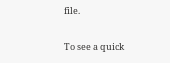file.

To see a quick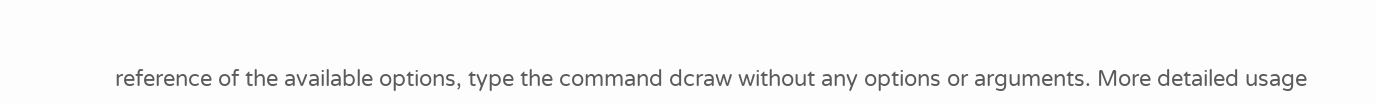reference of the available options, type the command dcraw without any options or arguments. More detailed usage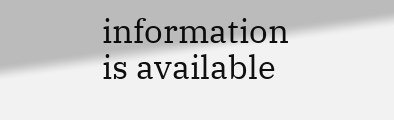information is available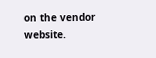on the vendor website.